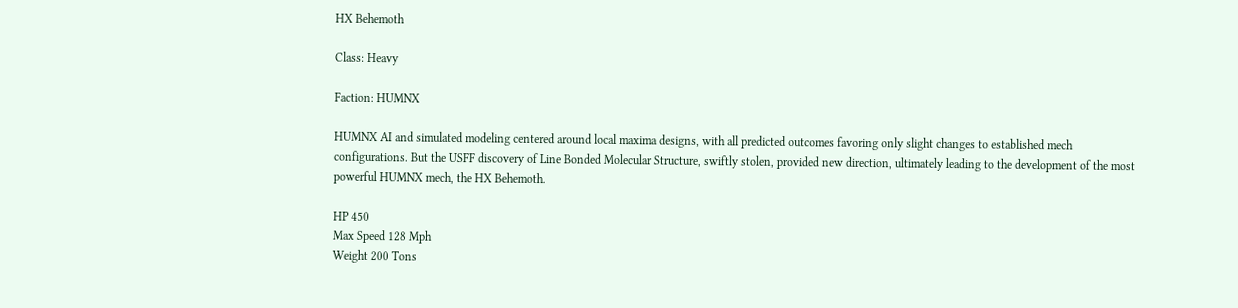HX Behemoth

Class: Heavy

Faction: HUMNX

HUMNX AI and simulated modeling centered around local maxima designs, with all predicted outcomes favoring only slight changes to established mech configurations. But the USFF discovery of Line Bonded Molecular Structure, swiftly stolen, provided new direction, ultimately leading to the development of the most powerful HUMNX mech, the HX Behemoth.

HP 450
Max Speed 128 Mph
Weight 200 Tons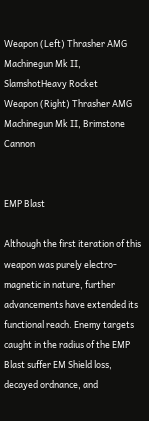Weapon (Left) Thrasher AMG Machinegun Mk II, SlamshotHeavy Rocket
Weapon (Right) Thrasher AMG Machinegun Mk II, Brimstone Cannon


EMP Blast

Although the first iteration of this weapon was purely electro-magnetic in nature, further advancements have extended its functional reach. Enemy targets caught in the radius of the EMP Blast suffer EM Shield loss, decayed ordnance, and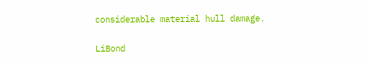considerable material hull damage.

LiBond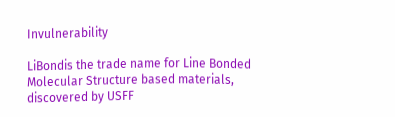Invulnerability

LiBondis the trade name for Line Bonded Molecular Structure based materials, discovered by USFF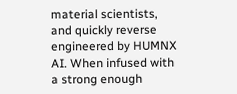material scientists, and quickly reverse engineered by HUMNX AI. When infused with a strong enough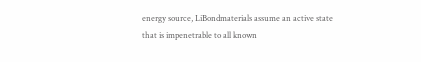energy source, LiBondmaterials assume an active state that is impenetrable to all known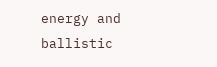energy and ballistic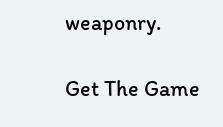weaponry.

Get The Game